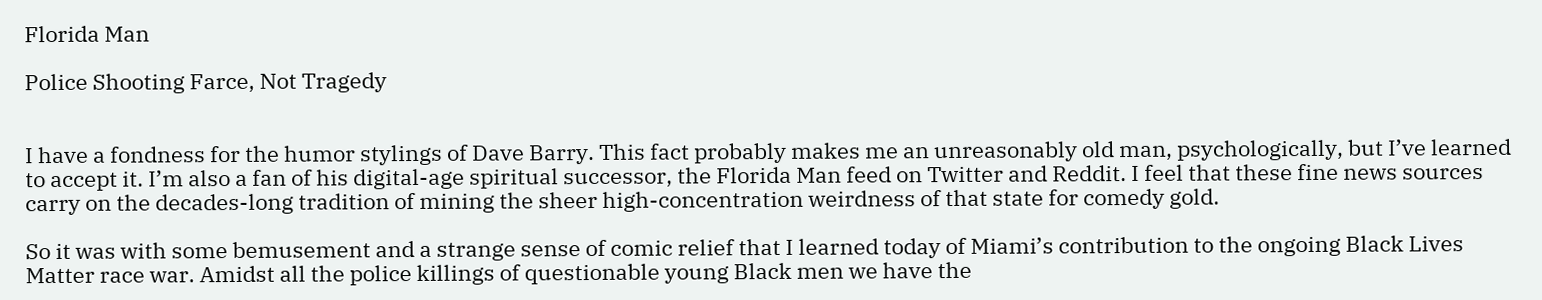Florida Man

Police Shooting Farce, Not Tragedy


I have a fondness for the humor stylings of Dave Barry. This fact probably makes me an unreasonably old man, psychologically, but I’ve learned to accept it. I’m also a fan of his digital-age spiritual successor, the Florida Man feed on Twitter and Reddit. I feel that these fine news sources carry on the decades-long tradition of mining the sheer high-concentration weirdness of that state for comedy gold.

So it was with some bemusement and a strange sense of comic relief that I learned today of Miami’s contribution to the ongoing Black Lives Matter race war. Amidst all the police killings of questionable young Black men we have the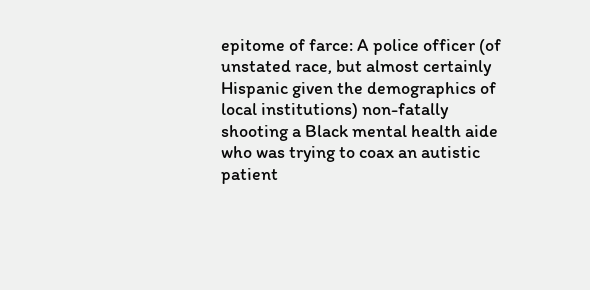epitome of farce: A police officer (of unstated race, but almost certainly Hispanic given the demographics of local institutions) non-fatally shooting a Black mental health aide who was trying to coax an autistic patient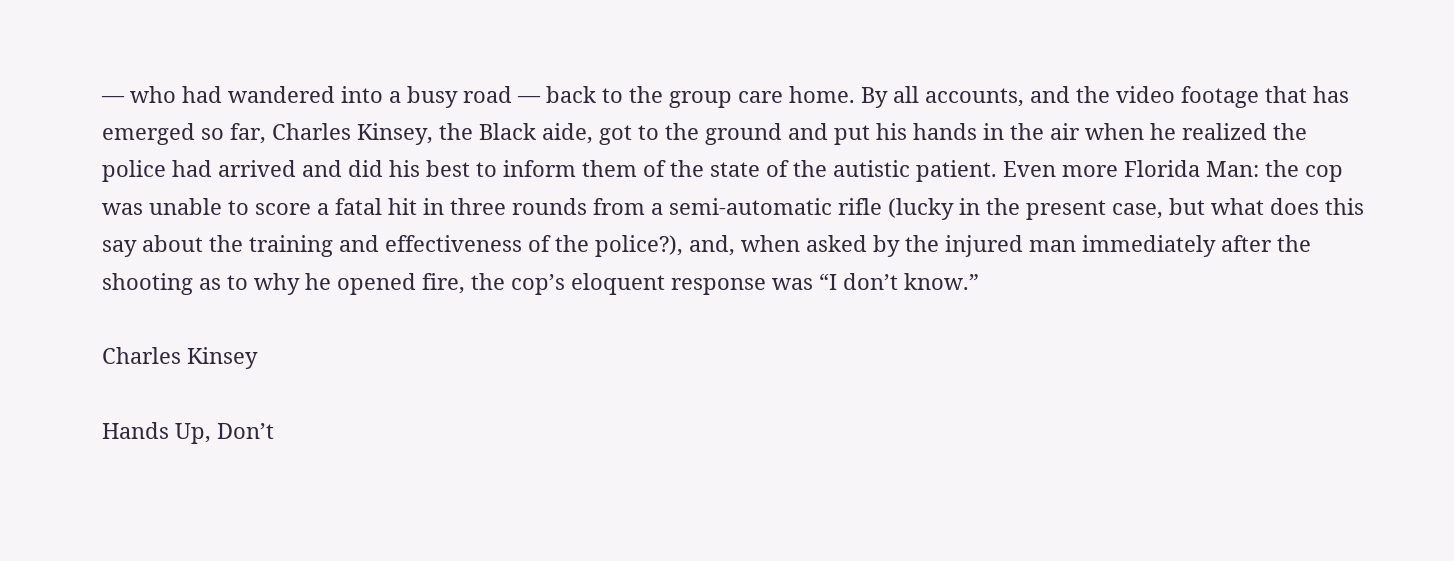— who had wandered into a busy road — back to the group care home. By all accounts, and the video footage that has emerged so far, Charles Kinsey, the Black aide, got to the ground and put his hands in the air when he realized the police had arrived and did his best to inform them of the state of the autistic patient. Even more Florida Man: the cop was unable to score a fatal hit in three rounds from a semi-automatic rifle (lucky in the present case, but what does this say about the training and effectiveness of the police?), and, when asked by the injured man immediately after the shooting as to why he opened fire, the cop’s eloquent response was “I don’t know.”

Charles Kinsey

Hands Up, Don’t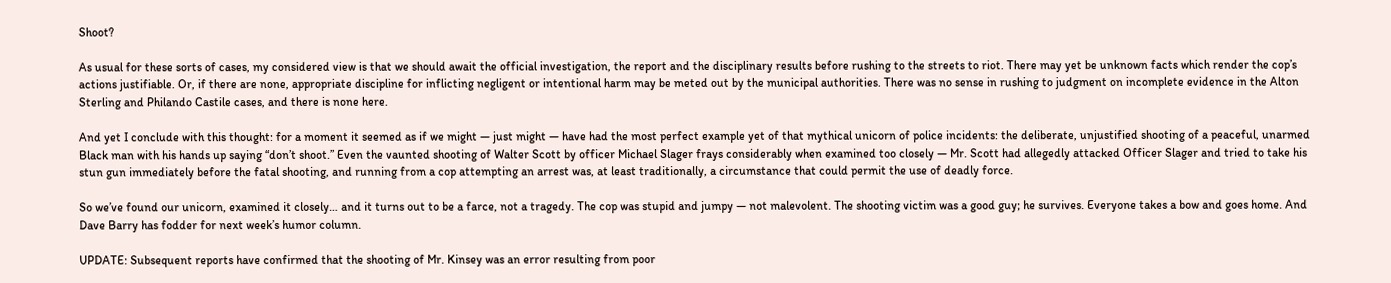Shoot?

As usual for these sorts of cases, my considered view is that we should await the official investigation, the report and the disciplinary results before rushing to the streets to riot. There may yet be unknown facts which render the cop’s actions justifiable. Or, if there are none, appropriate discipline for inflicting negligent or intentional harm may be meted out by the municipal authorities. There was no sense in rushing to judgment on incomplete evidence in the Alton Sterling and Philando Castile cases, and there is none here.

And yet I conclude with this thought: for a moment it seemed as if we might — just might — have had the most perfect example yet of that mythical unicorn of police incidents: the deliberate, unjustified shooting of a peaceful, unarmed Black man with his hands up saying “don’t shoot.” Even the vaunted shooting of Walter Scott by officer Michael Slager frays considerably when examined too closely — Mr. Scott had allegedly attacked Officer Slager and tried to take his stun gun immediately before the fatal shooting, and running from a cop attempting an arrest was, at least traditionally, a circumstance that could permit the use of deadly force.

So we’ve found our unicorn, examined it closely… and it turns out to be a farce, not a tragedy. The cop was stupid and jumpy — not malevolent. The shooting victim was a good guy; he survives. Everyone takes a bow and goes home. And Dave Barry has fodder for next week’s humor column.

UPDATE: Subsequent reports have confirmed that the shooting of Mr. Kinsey was an error resulting from poor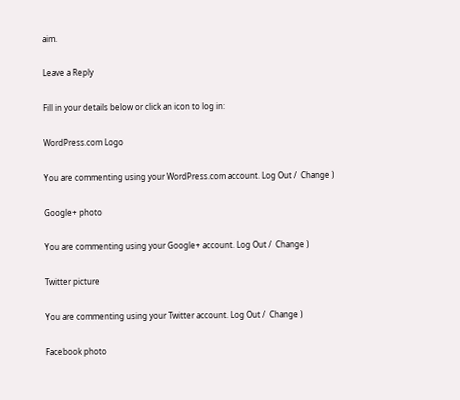aim.

Leave a Reply

Fill in your details below or click an icon to log in:

WordPress.com Logo

You are commenting using your WordPress.com account. Log Out /  Change )

Google+ photo

You are commenting using your Google+ account. Log Out /  Change )

Twitter picture

You are commenting using your Twitter account. Log Out /  Change )

Facebook photo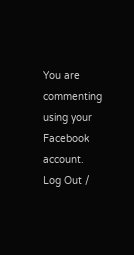You are commenting using your Facebook account. Log Out /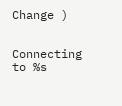Change )


Connecting to %s